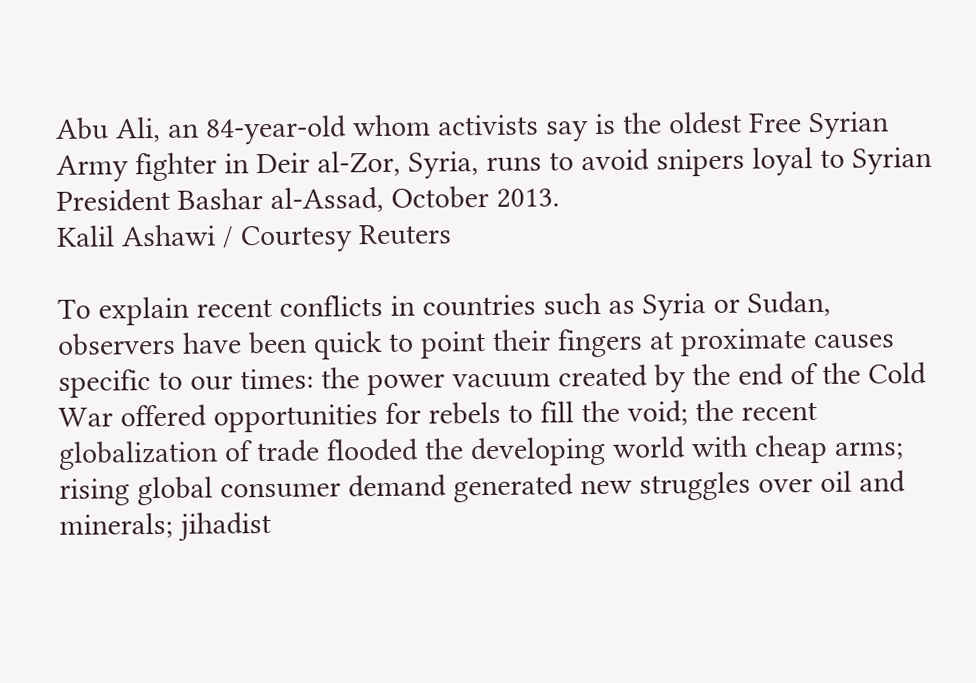Abu Ali, an 84-year-old whom activists say is the oldest Free Syrian Army fighter in Deir al-Zor, Syria, runs to avoid snipers loyal to Syrian President Bashar al-Assad, October 2013.
Kalil Ashawi / Courtesy Reuters

To explain recent conflicts in countries such as Syria or Sudan, observers have been quick to point their fingers at proximate causes specific to our times: the power vacuum created by the end of the Cold War offered opportunities for rebels to fill the void; the recent globalization of trade flooded the developing world with cheap arms; rising global consumer demand generated new struggles over oil and minerals; jihadist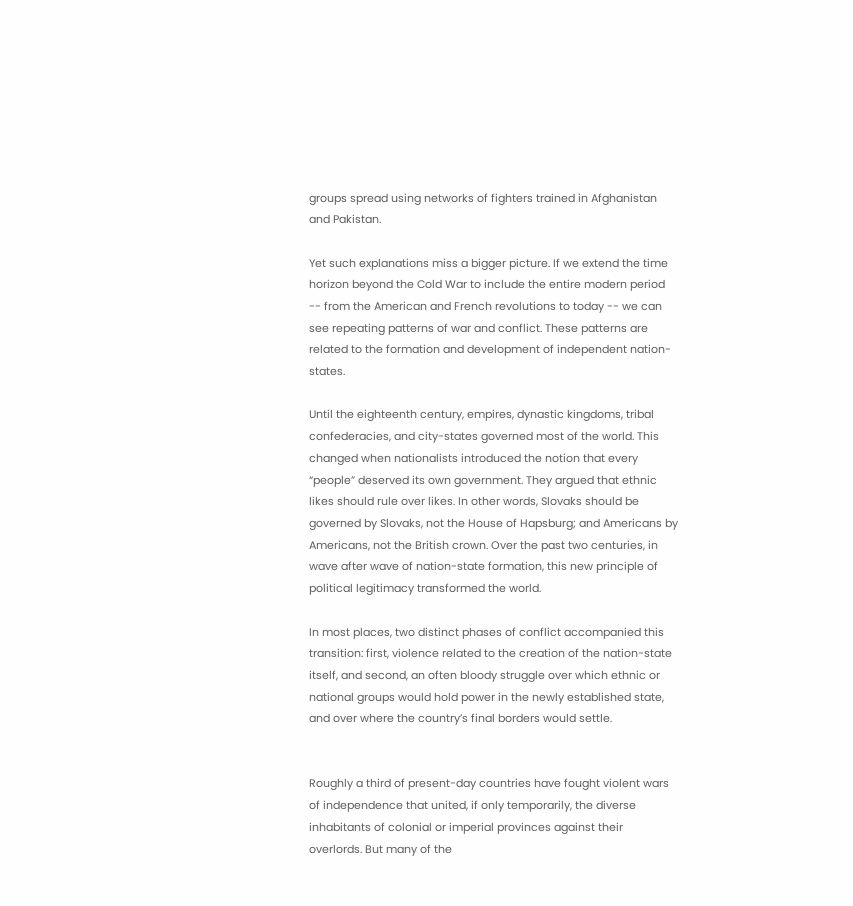groups spread using networks of fighters trained in Afghanistan and Pakistan.

Yet such explanations miss a bigger picture. If we extend the time horizon beyond the Cold War to include the entire modern period -- from the American and French revolutions to today -- we can see repeating patterns of war and conflict. These patterns are related to the formation and development of independent nation-states.

Until the eighteenth century, empires, dynastic kingdoms, tribal confederacies, and city-states governed most of the world. This changed when nationalists introduced the notion that every “people” deserved its own government. They argued that ethnic likes should rule over likes. In other words, Slovaks should be governed by Slovaks, not the House of Hapsburg; and Americans by Americans, not the British crown. Over the past two centuries, in wave after wave of nation-state formation, this new principle of political legitimacy transformed the world.

In most places, two distinct phases of conflict accompanied this transition: first, violence related to the creation of the nation-state itself, and second, an often bloody struggle over which ethnic or national groups would hold power in the newly established state, and over where the country’s final borders would settle.


Roughly a third of present-day countries have fought violent wars of independence that united, if only temporarily, the diverse inhabitants of colonial or imperial provinces against their overlords. But many of the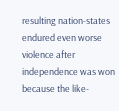resulting nation-states endured even worse violence after independence was won because the like-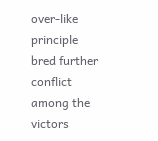over-like principle bred further conflict among the victors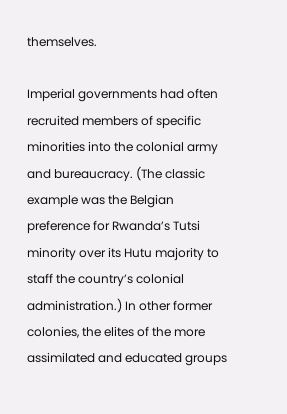themselves.

Imperial governments had often recruited members of specific minorities into the colonial army and bureaucracy. (The classic example was the Belgian preference for Rwanda’s Tutsi minority over its Hutu majority to staff the country’s colonial administration.) In other former colonies, the elites of the more assimilated and educated groups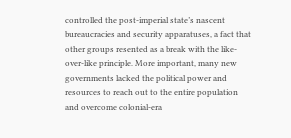controlled the post-imperial state’s nascent bureaucracies and security apparatuses, a fact that other groups resented as a break with the like-over-like principle. More important, many new governments lacked the political power and resources to reach out to the entire population and overcome colonial-era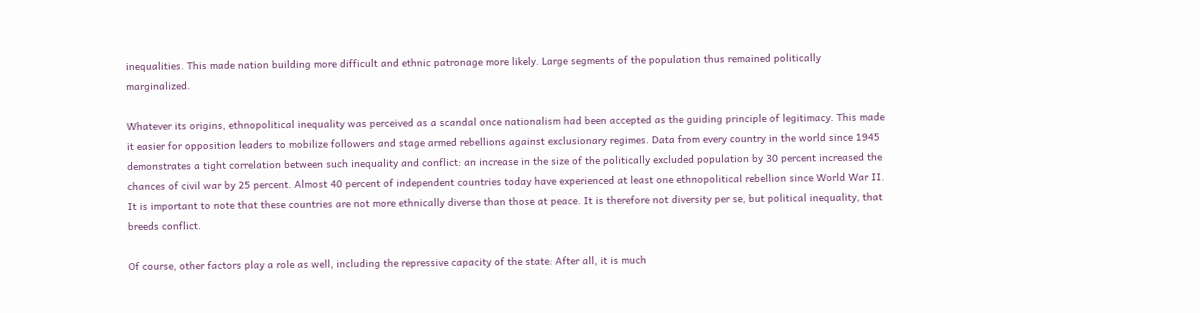inequalities. This made nation building more difficult and ethnic patronage more likely. Large segments of the population thus remained politically marginalized.

Whatever its origins, ethnopolitical inequality was perceived as a scandal once nationalism had been accepted as the guiding principle of legitimacy. This made it easier for opposition leaders to mobilize followers and stage armed rebellions against exclusionary regimes. Data from every country in the world since 1945 demonstrates a tight correlation between such inequality and conflict: an increase in the size of the politically excluded population by 30 percent increased the chances of civil war by 25 percent. Almost 40 percent of independent countries today have experienced at least one ethnopolitical rebellion since World War II. It is important to note that these countries are not more ethnically diverse than those at peace. It is therefore not diversity per se, but political inequality, that breeds conflict.

Of course, other factors play a role as well, including the repressive capacity of the state: After all, it is much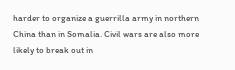harder to organize a guerrilla army in northern China than in Somalia. Civil wars are also more likely to break out in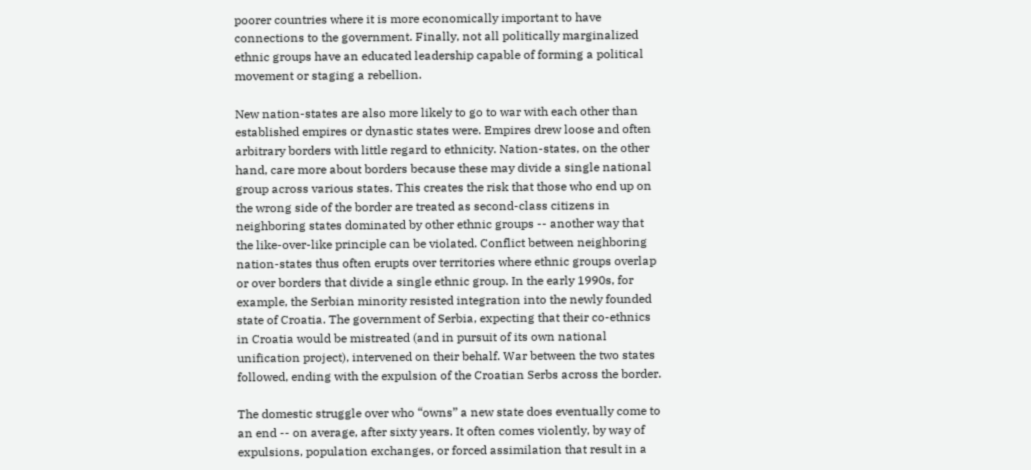poorer countries where it is more economically important to have connections to the government. Finally, not all politically marginalized ethnic groups have an educated leadership capable of forming a political movement or staging a rebellion.

New nation-states are also more likely to go to war with each other than established empires or dynastic states were. Empires drew loose and often arbitrary borders with little regard to ethnicity. Nation-states, on the other hand, care more about borders because these may divide a single national group across various states. This creates the risk that those who end up on the wrong side of the border are treated as second-class citizens in neighboring states dominated by other ethnic groups -- another way that the like-over-like principle can be violated. Conflict between neighboring nation-states thus often erupts over territories where ethnic groups overlap or over borders that divide a single ethnic group. In the early 1990s, for example, the Serbian minority resisted integration into the newly founded state of Croatia. The government of Serbia, expecting that their co-ethnics in Croatia would be mistreated (and in pursuit of its own national unification project), intervened on their behalf. War between the two states followed, ending with the expulsion of the Croatian Serbs across the border.

The domestic struggle over who “owns” a new state does eventually come to an end -- on average, after sixty years. It often comes violently, by way of expulsions, population exchanges, or forced assimilation that result in a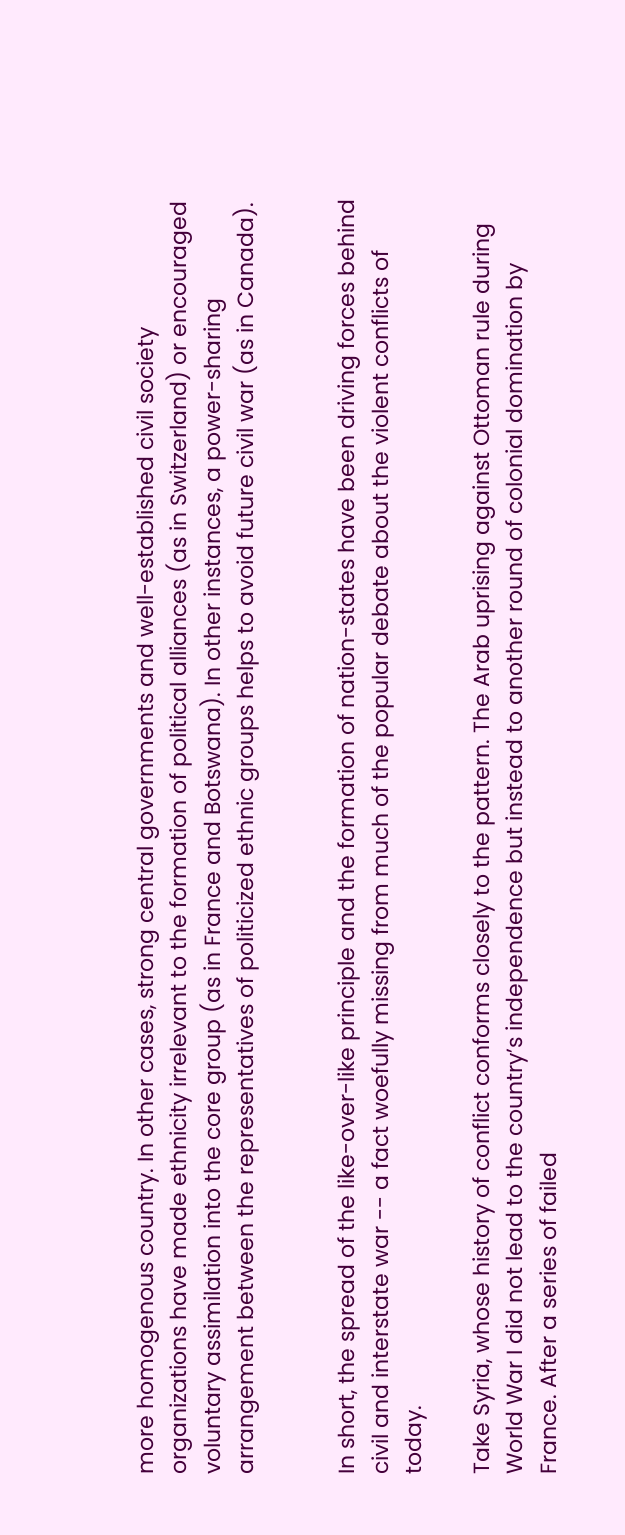more homogenous country. In other cases, strong central governments and well-established civil society organizations have made ethnicity irrelevant to the formation of political alliances (as in Switzerland) or encouraged voluntary assimilation into the core group (as in France and Botswana). In other instances, a power-sharing arrangement between the representatives of politicized ethnic groups helps to avoid future civil war (as in Canada).


In short, the spread of the like-over-like principle and the formation of nation-states have been driving forces behind civil and interstate war -- a fact woefully missing from much of the popular debate about the violent conflicts of today.

Take Syria, whose history of conflict conforms closely to the pattern. The Arab uprising against Ottoman rule during World War I did not lead to the country’s independence but instead to another round of colonial domination by France. After a series of failed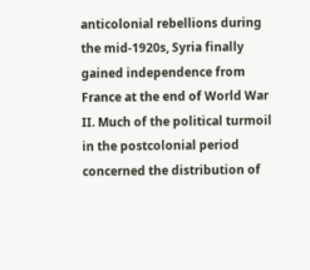anticolonial rebellions during the mid-1920s, Syria finally gained independence from France at the end of World War II. Much of the political turmoil in the postcolonial period concerned the distribution of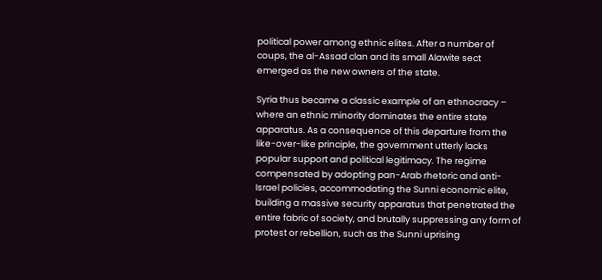political power among ethnic elites. After a number of coups, the al-Assad clan and its small Alawite sect emerged as the new owners of the state.

Syria thus became a classic example of an ethnocracy – where an ethnic minority dominates the entire state apparatus. As a consequence of this departure from the like-over-like principle, the government utterly lacks popular support and political legitimacy. The regime compensated by adopting pan-Arab rhetoric and anti-Israel policies, accommodating the Sunni economic elite, building a massive security apparatus that penetrated the entire fabric of society, and brutally suppressing any form of protest or rebellion, such as the Sunni uprising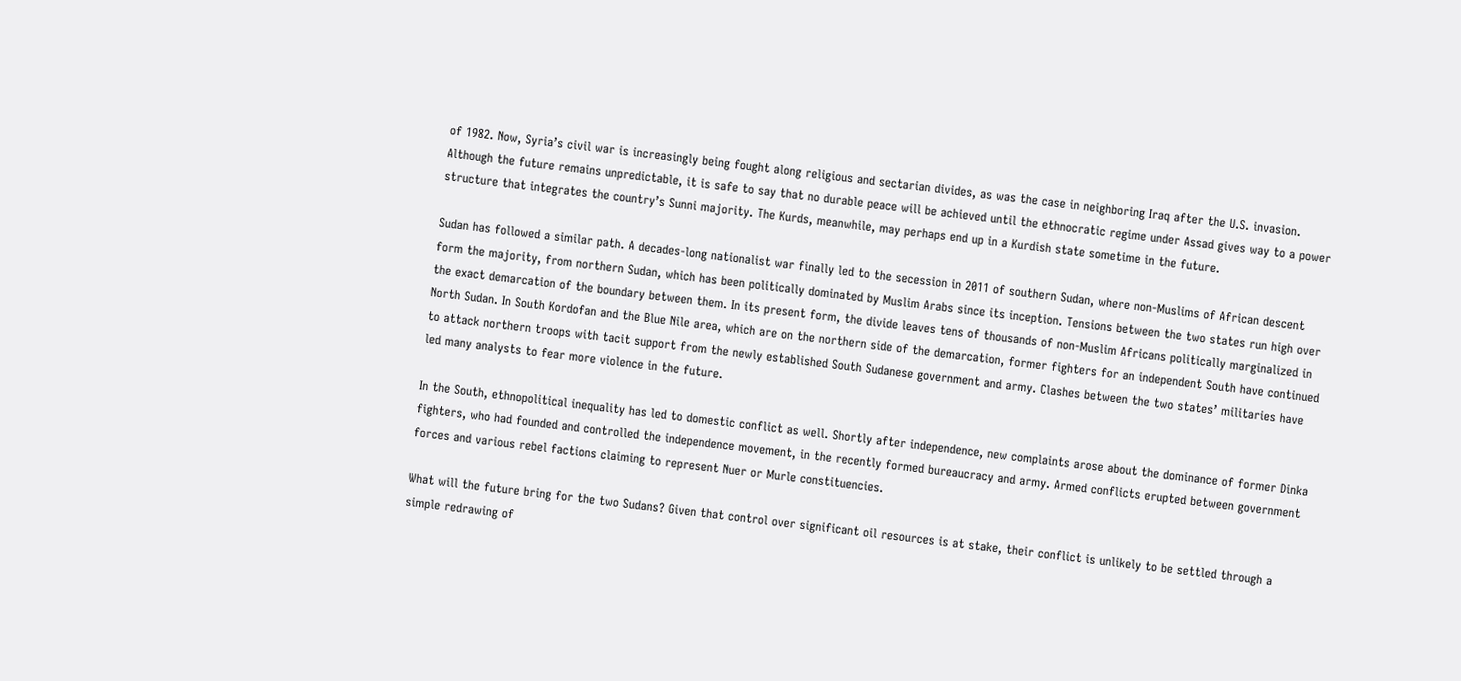of 1982. Now, Syria’s civil war is increasingly being fought along religious and sectarian divides, as was the case in neighboring Iraq after the U.S. invasion. Although the future remains unpredictable, it is safe to say that no durable peace will be achieved until the ethnocratic regime under Assad gives way to a power structure that integrates the country’s Sunni majority. The Kurds, meanwhile, may perhaps end up in a Kurdish state sometime in the future.

Sudan has followed a similar path. A decades-long nationalist war finally led to the secession in 2011 of southern Sudan, where non-Muslims of African descent form the majority, from northern Sudan, which has been politically dominated by Muslim Arabs since its inception. Tensions between the two states run high over the exact demarcation of the boundary between them. In its present form, the divide leaves tens of thousands of non-Muslim Africans politically marginalized in North Sudan. In South Kordofan and the Blue Nile area, which are on the northern side of the demarcation, former fighters for an independent South have continued to attack northern troops with tacit support from the newly established South Sudanese government and army. Clashes between the two states’ militaries have led many analysts to fear more violence in the future.

In the South, ethnopolitical inequality has led to domestic conflict as well. Shortly after independence, new complaints arose about the dominance of former Dinka fighters, who had founded and controlled the independence movement, in the recently formed bureaucracy and army. Armed conflicts erupted between government forces and various rebel factions claiming to represent Nuer or Murle constituencies.

What will the future bring for the two Sudans? Given that control over significant oil resources is at stake, their conflict is unlikely to be settled through a simple redrawing of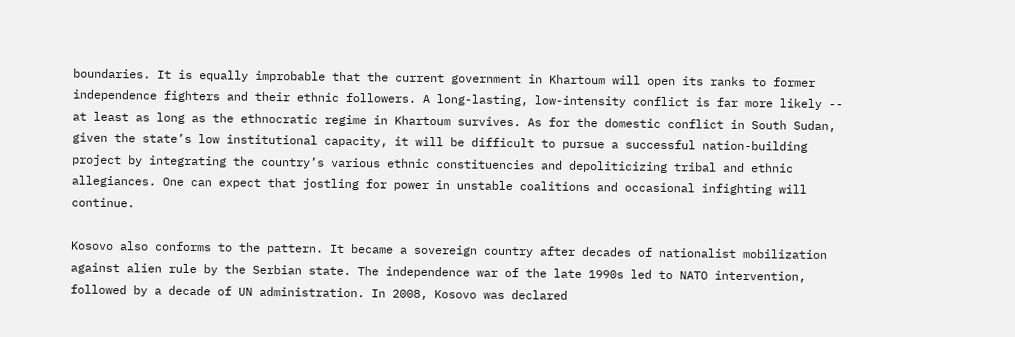boundaries. It is equally improbable that the current government in Khartoum will open its ranks to former independence fighters and their ethnic followers. A long-lasting, low-intensity conflict is far more likely -- at least as long as the ethnocratic regime in Khartoum survives. As for the domestic conflict in South Sudan, given the state’s low institutional capacity, it will be difficult to pursue a successful nation-building project by integrating the country’s various ethnic constituencies and depoliticizing tribal and ethnic allegiances. One can expect that jostling for power in unstable coalitions and occasional infighting will continue.

Kosovo also conforms to the pattern. It became a sovereign country after decades of nationalist mobilization against alien rule by the Serbian state. The independence war of the late 1990s led to NATO intervention, followed by a decade of UN administration. In 2008, Kosovo was declared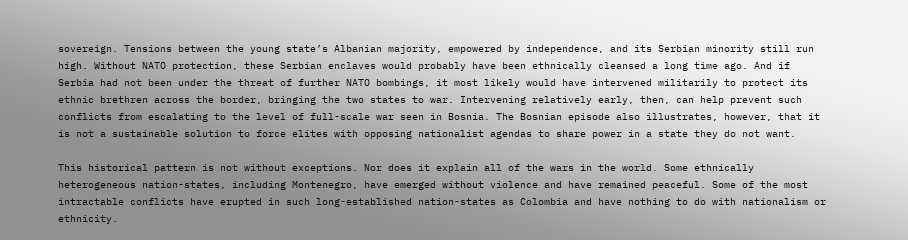sovereign. Tensions between the young state’s Albanian majority, empowered by independence, and its Serbian minority still run high. Without NATO protection, these Serbian enclaves would probably have been ethnically cleansed a long time ago. And if Serbia had not been under the threat of further NATO bombings, it most likely would have intervened militarily to protect its ethnic brethren across the border, bringing the two states to war. Intervening relatively early, then, can help prevent such conflicts from escalating to the level of full-scale war seen in Bosnia. The Bosnian episode also illustrates, however, that it is not a sustainable solution to force elites with opposing nationalist agendas to share power in a state they do not want.

This historical pattern is not without exceptions. Nor does it explain all of the wars in the world. Some ethnically heterogeneous nation-states, including Montenegro, have emerged without violence and have remained peaceful. Some of the most intractable conflicts have erupted in such long-established nation-states as Colombia and have nothing to do with nationalism or ethnicity.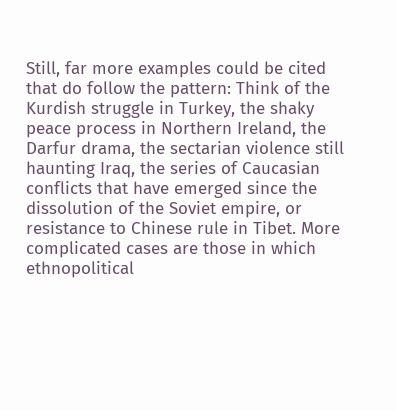Still, far more examples could be cited that do follow the pattern: Think of the Kurdish struggle in Turkey, the shaky peace process in Northern Ireland, the Darfur drama, the sectarian violence still haunting Iraq, the series of Caucasian conflicts that have emerged since the dissolution of the Soviet empire, or resistance to Chinese rule in Tibet. More complicated cases are those in which ethnopolitical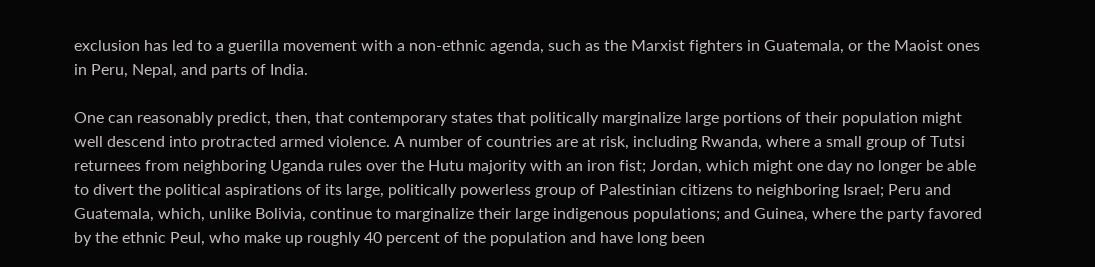exclusion has led to a guerilla movement with a non-ethnic agenda, such as the Marxist fighters in Guatemala, or the Maoist ones in Peru, Nepal, and parts of India.

One can reasonably predict, then, that contemporary states that politically marginalize large portions of their population might well descend into protracted armed violence. A number of countries are at risk, including Rwanda, where a small group of Tutsi returnees from neighboring Uganda rules over the Hutu majority with an iron fist; Jordan, which might one day no longer be able to divert the political aspirations of its large, politically powerless group of Palestinian citizens to neighboring Israel; Peru and Guatemala, which, unlike Bolivia, continue to marginalize their large indigenous populations; and Guinea, where the party favored by the ethnic Peul, who make up roughly 40 percent of the population and have long been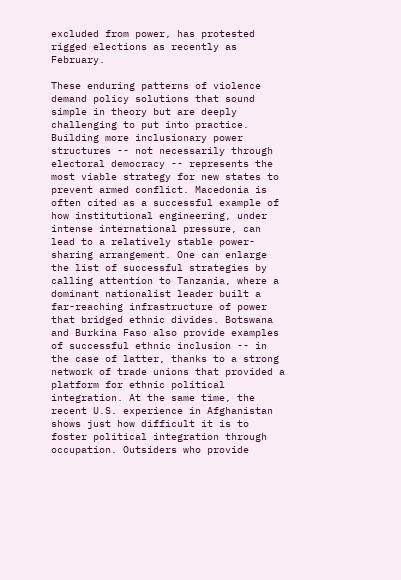excluded from power, has protested rigged elections as recently as February.

These enduring patterns of violence demand policy solutions that sound simple in theory but are deeply challenging to put into practice. Building more inclusionary power structures -- not necessarily through electoral democracy -- represents the most viable strategy for new states to prevent armed conflict. Macedonia is often cited as a successful example of how institutional engineering, under intense international pressure, can lead to a relatively stable power-sharing arrangement. One can enlarge the list of successful strategies by calling attention to Tanzania, where a dominant nationalist leader built a far-reaching infrastructure of power that bridged ethnic divides. Botswana and Burkina Faso also provide examples of successful ethnic inclusion -- in the case of latter, thanks to a strong network of trade unions that provided a platform for ethnic political integration. At the same time, the recent U.S. experience in Afghanistan shows just how difficult it is to foster political integration through occupation. Outsiders who provide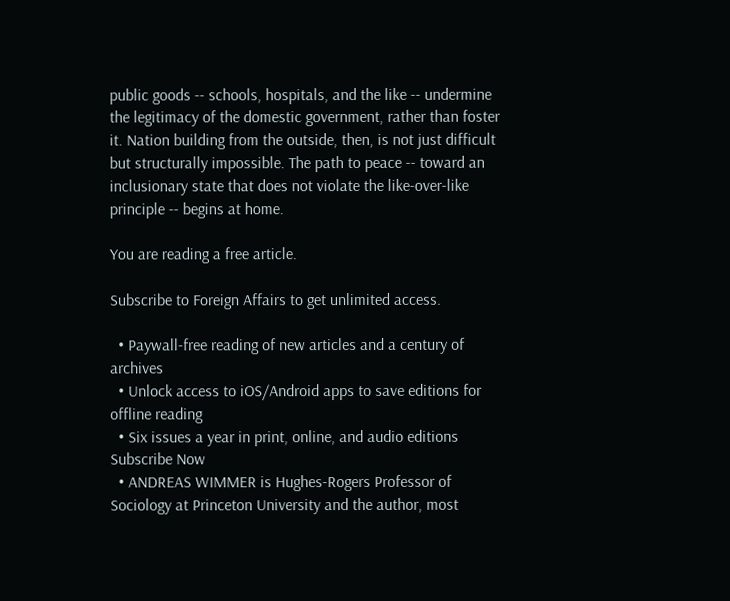public goods -- schools, hospitals, and the like -- undermine the legitimacy of the domestic government, rather than foster it. Nation building from the outside, then, is not just difficult but structurally impossible. The path to peace -- toward an inclusionary state that does not violate the like-over-like principle -- begins at home.

You are reading a free article.

Subscribe to Foreign Affairs to get unlimited access.

  • Paywall-free reading of new articles and a century of archives
  • Unlock access to iOS/Android apps to save editions for offline reading
  • Six issues a year in print, online, and audio editions
Subscribe Now
  • ANDREAS WIMMER is Hughes-Rogers Professor of Sociology at Princeton University and the author, most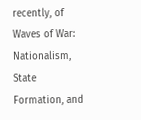recently, of Waves of War: Nationalism, State Formation, and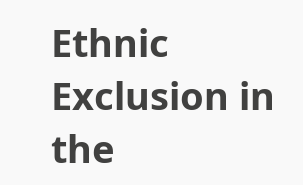Ethnic Exclusion in the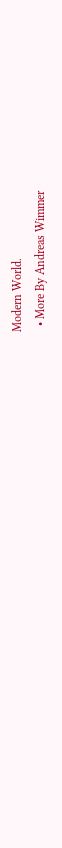Modern World.
  • More By Andreas Wimmer